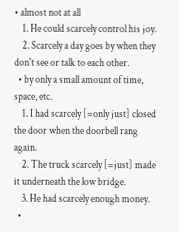• almost not at all
    1. He could scarcely control his joy.
    2. Scarcely a day goes by when they don't see or talk to each other.
  • by only a small amount of time, space, etc.
    1. I had scarcely [=only just] closed the door when the doorbell rang again.
    2. The truck scarcely [=just] made it underneath the low bridge.
    3. He had scarcely enough money.
  •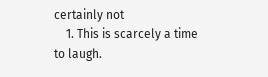certainly not
    1. This is scarcely a time to laugh.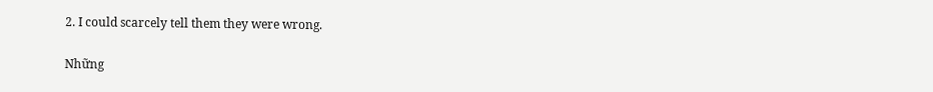2. I could scarcely tell them they were wrong.

Những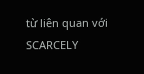từ liên quan với SCARCELY